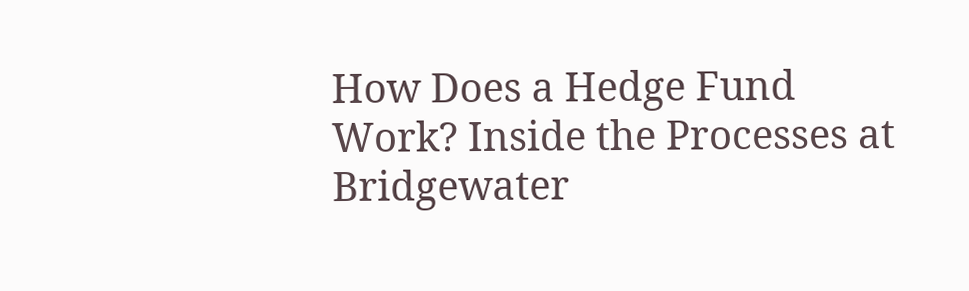How Does a Hedge Fund Work? Inside the Processes at Bridgewater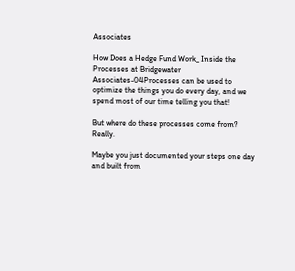Associates

How Does a Hedge Fund Work_ Inside the Processes at Bridgewater Associates-04Processes can be used to optimize the things you do every day, and we spend most of our time telling you that!

But where do these processes come from? Really.

Maybe you just documented your steps one day and built from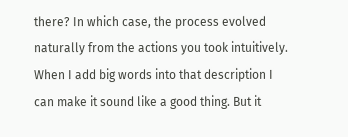there? In which case, the process evolved naturally from the actions you took intuitively. When I add big words into that description I can make it sound like a good thing. But it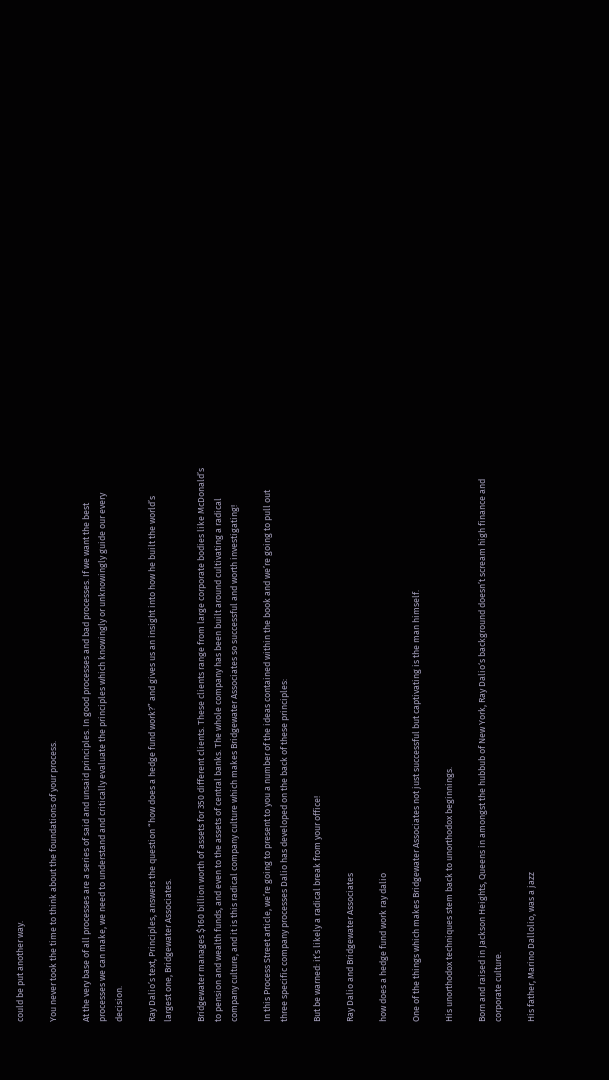could be put another way.

You never took the time to think about the foundations of your process.

At the very base of all processes are a series of said and unsaid principles. In good processes and bad processes. If we want the best processes we can make, we need to understand and critically evaluate the principles which knowingly or unknowingly guide our every decision.

Ray Dalio’s text, Principles, answers the question “how does a hedge fund work?” and gives us an insight into how he built the world’s largest one, Bridgewater Associates.

Bridgewater manages $160 billion worth of assets for 350 different clients. These clients range from large corporate bodies like McDonald’s to pension and wealth funds, and even to the assets of central banks. The whole company has been built around cultivating a radical company culture, and it is this radical company culture which makes Bridgewater Associates so successful and worth investigating!

In this Process Street article, we’re going to present to you a number of the ideas contained within the book and we’re going to pull out three specific company processes Dalio has developed on the back of these principles:

But be warned: it’s likely a radical break from your office!

Ray Dalio and Bridgewater Associates

how does a hedge fund work ray dalio

One of the things which makes Bridgewater Associates not just successful but captivating is the man himself.

His unorthodox techniques stem back to unorthodox beginnings.

Born and raised in Jackson Heights, Queens in amongst the hubbub of New York, Ray Dalio‘s background doesn’t scream high finance and corporate culture.

His father, Marino Dallolio, was a jazz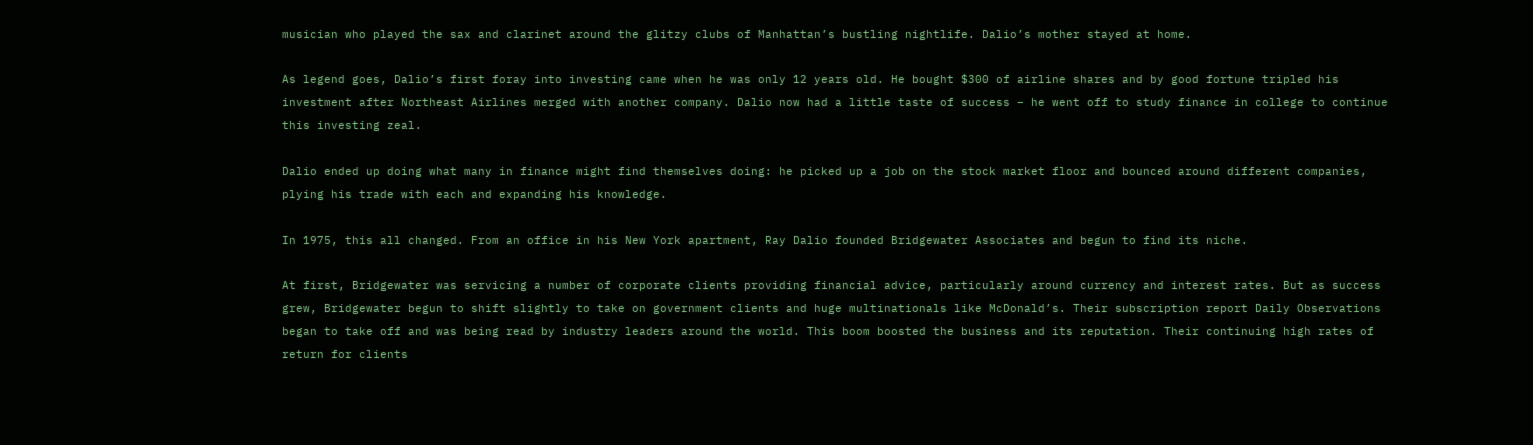musician who played the sax and clarinet around the glitzy clubs of Manhattan’s bustling nightlife. Dalio’s mother stayed at home.

As legend goes, Dalio’s first foray into investing came when he was only 12 years old. He bought $300 of airline shares and by good fortune tripled his investment after Northeast Airlines merged with another company. Dalio now had a little taste of success – he went off to study finance in college to continue this investing zeal.

Dalio ended up doing what many in finance might find themselves doing: he picked up a job on the stock market floor and bounced around different companies, plying his trade with each and expanding his knowledge.

In 1975, this all changed. From an office in his New York apartment, Ray Dalio founded Bridgewater Associates and begun to find its niche.

At first, Bridgewater was servicing a number of corporate clients providing financial advice, particularly around currency and interest rates. But as success grew, Bridgewater begun to shift slightly to take on government clients and huge multinationals like McDonald’s. Their subscription report Daily Observations began to take off and was being read by industry leaders around the world. This boom boosted the business and its reputation. Their continuing high rates of return for clients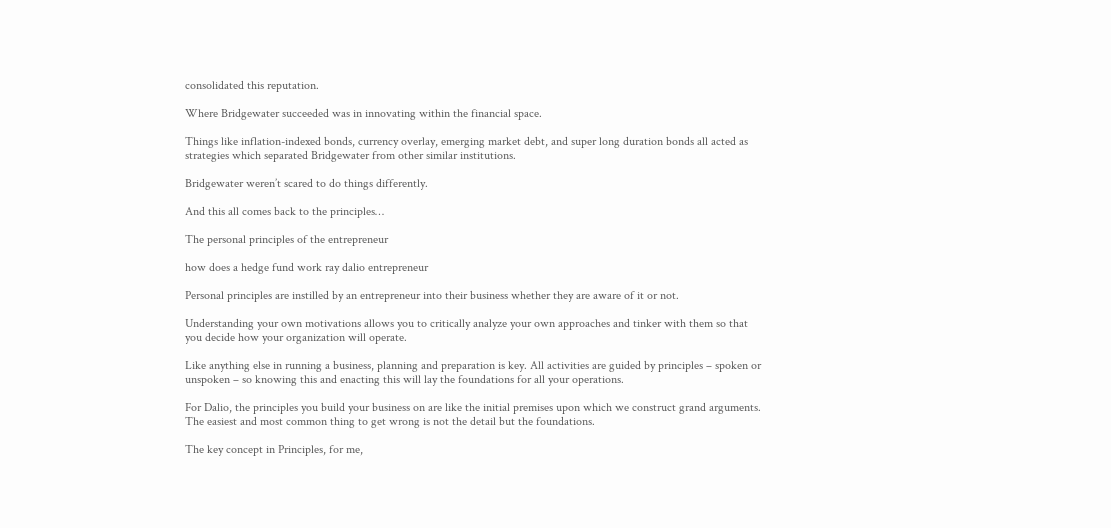consolidated this reputation.

Where Bridgewater succeeded was in innovating within the financial space.

Things like inflation-indexed bonds, currency overlay, emerging market debt, and super long duration bonds all acted as strategies which separated Bridgewater from other similar institutions.

Bridgewater weren’t scared to do things differently.

And this all comes back to the principles…

The personal principles of the entrepreneur

how does a hedge fund work ray dalio entrepreneur

Personal principles are instilled by an entrepreneur into their business whether they are aware of it or not.

Understanding your own motivations allows you to critically analyze your own approaches and tinker with them so that you decide how your organization will operate.

Like anything else in running a business, planning and preparation is key. All activities are guided by principles – spoken or unspoken – so knowing this and enacting this will lay the foundations for all your operations.

For Dalio, the principles you build your business on are like the initial premises upon which we construct grand arguments. The easiest and most common thing to get wrong is not the detail but the foundations.

The key concept in Principles, for me,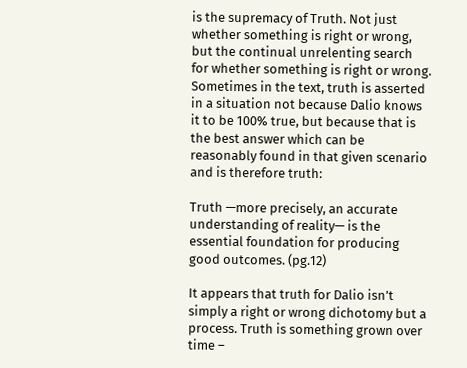is the supremacy of Truth. Not just whether something is right or wrong, but the continual unrelenting search for whether something is right or wrong. Sometimes in the text, truth is asserted in a situation not because Dalio knows it to be 100% true, but because that is the best answer which can be reasonably found in that given scenario and is therefore truth:

Truth —more precisely, an accurate understanding of reality— is the essential foundation for producing good outcomes. (pg.12)

It appears that truth for Dalio isn’t simply a right or wrong dichotomy but a process. Truth is something grown over time –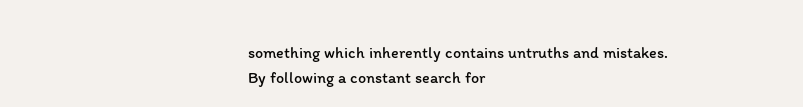something which inherently contains untruths and mistakes. By following a constant search for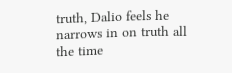truth, Dalio feels he narrows in on truth all the time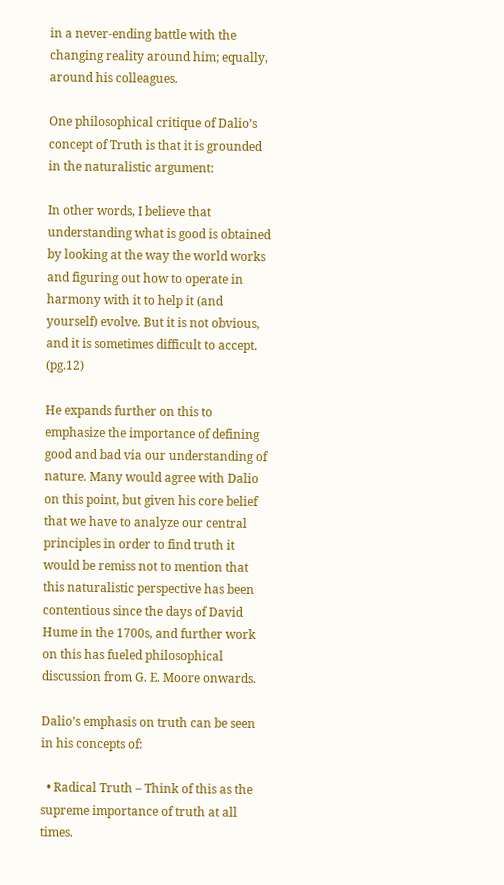in a never-ending battle with the changing reality around him; equally, around his colleagues.

One philosophical critique of Dalio’s concept of Truth is that it is grounded in the naturalistic argument:

In other words, I believe that understanding what is good is obtained by looking at the way the world works and figuring out how to operate in harmony with it to help it (and yourself) evolve. But it is not obvious, and it is sometimes difficult to accept. (pg.12)

He expands further on this to emphasize the importance of defining good and bad via our understanding of nature. Many would agree with Dalio on this point, but given his core belief that we have to analyze our central principles in order to find truth it would be remiss not to mention that this naturalistic perspective has been contentious since the days of David Hume in the 1700s, and further work on this has fueled philosophical discussion from G. E. Moore onwards.

Dalio’s emphasis on truth can be seen in his concepts of:

  • Radical Truth – Think of this as the supreme importance of truth at all times.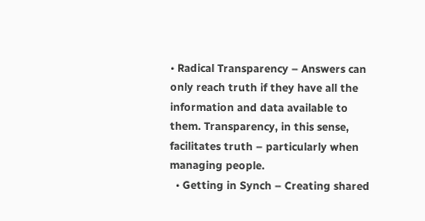• Radical Transparency – Answers can only reach truth if they have all the information and data available to them. Transparency, in this sense, facilitates truth – particularly when managing people.
  • Getting in Synch – Creating shared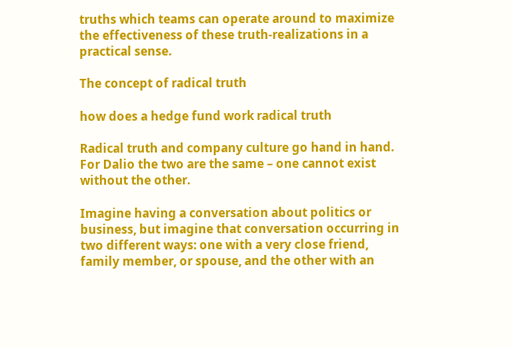truths which teams can operate around to maximize the effectiveness of these truth-realizations in a practical sense.

The concept of radical truth

how does a hedge fund work radical truth

Radical truth and company culture go hand in hand. For Dalio the two are the same – one cannot exist without the other.

Imagine having a conversation about politics or business, but imagine that conversation occurring in two different ways: one with a very close friend, family member, or spouse, and the other with an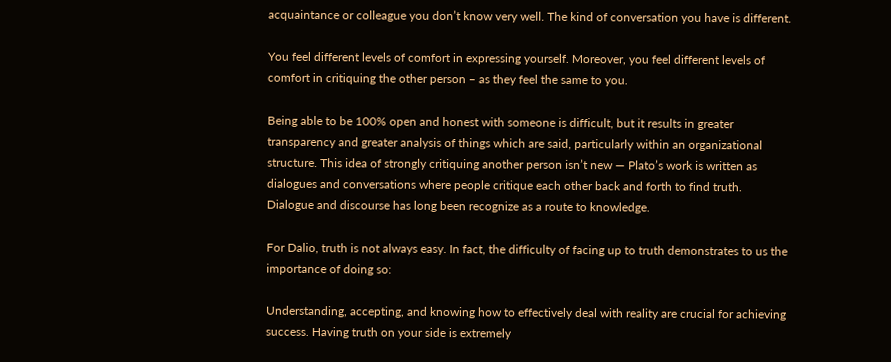acquaintance or colleague you don’t know very well. The kind of conversation you have is different.

You feel different levels of comfort in expressing yourself. Moreover, you feel different levels of comfort in critiquing the other person – as they feel the same to you.

Being able to be 100% open and honest with someone is difficult, but it results in greater transparency and greater analysis of things which are said, particularly within an organizational structure. This idea of strongly critiquing another person isn’t new — Plato’s work is written as dialogues and conversations where people critique each other back and forth to find truth. Dialogue and discourse has long been recognize as a route to knowledge.

For Dalio, truth is not always easy. In fact, the difficulty of facing up to truth demonstrates to us the importance of doing so:

Understanding, accepting, and knowing how to effectively deal with reality are crucial for achieving success. Having truth on your side is extremely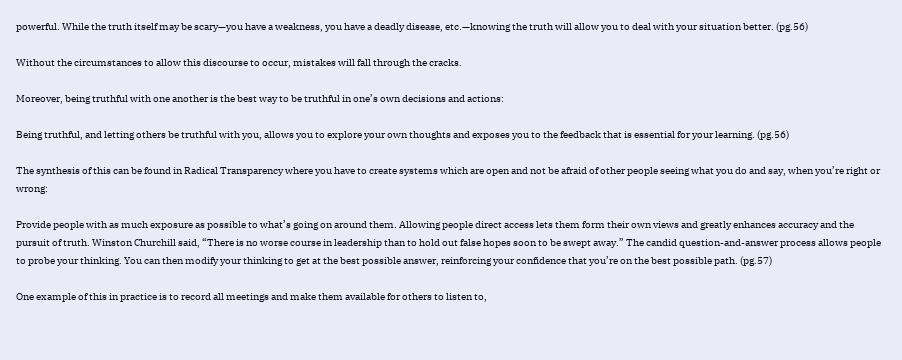powerful. While the truth itself may be scary—you have a weakness, you have a deadly disease, etc.—knowing the truth will allow you to deal with your situation better. (pg.56)

Without the circumstances to allow this discourse to occur, mistakes will fall through the cracks.

Moreover, being truthful with one another is the best way to be truthful in one’s own decisions and actions:

Being truthful, and letting others be truthful with you, allows you to explore your own thoughts and exposes you to the feedback that is essential for your learning. (pg.56)

The synthesis of this can be found in Radical Transparency where you have to create systems which are open and not be afraid of other people seeing what you do and say, when you’re right or wrong:

Provide people with as much exposure as possible to what’s going on around them. Allowing people direct access lets them form their own views and greatly enhances accuracy and the pursuit of truth. Winston Churchill said, “There is no worse course in leadership than to hold out false hopes soon to be swept away.” The candid question-and-answer process allows people to probe your thinking. You can then modify your thinking to get at the best possible answer, reinforcing your confidence that you’re on the best possible path. (pg.57)

One example of this in practice is to record all meetings and make them available for others to listen to,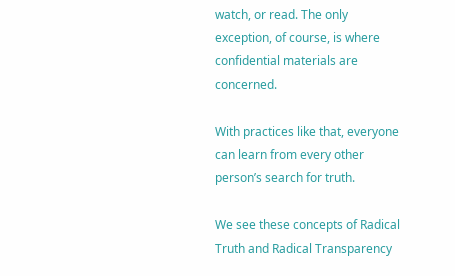watch, or read. The only exception, of course, is where confidential materials are concerned.

With practices like that, everyone can learn from every other person’s search for truth.

We see these concepts of Radical Truth and Radical Transparency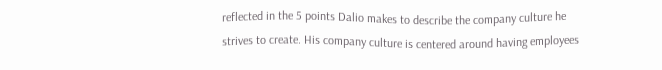reflected in the 5 points Dalio makes to describe the company culture he strives to create. His company culture is centered around having employees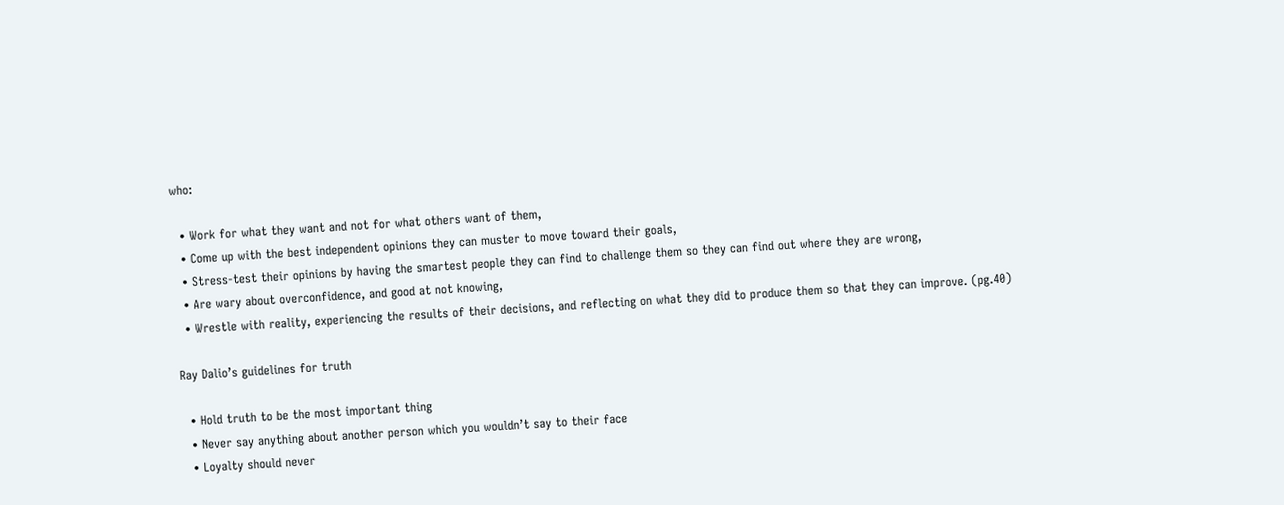who:

  • Work for what they want and not for what others want of them,
  • Come up with the best independent opinions they can muster to move toward their goals,
  • Stress-test their opinions by having the smartest people they can find to challenge them so they can find out where they are wrong,
  • Are wary about overconfidence, and good at not knowing,
  • Wrestle with reality, experiencing the results of their decisions, and reflecting on what they did to produce them so that they can improve. (pg.40)

Ray Dalio’s guidelines for truth

  • Hold truth to be the most important thing
  • Never say anything about another person which you wouldn’t say to their face
  • Loyalty should never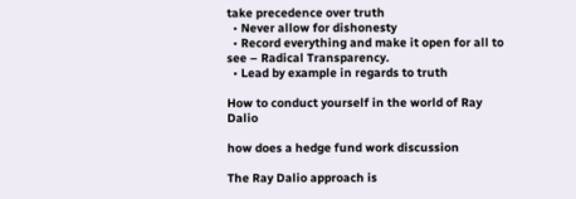take precedence over truth
  • Never allow for dishonesty
  • Record everything and make it open for all to see – Radical Transparency.
  • Lead by example in regards to truth

How to conduct yourself in the world of Ray Dalio

how does a hedge fund work discussion

The Ray Dalio approach is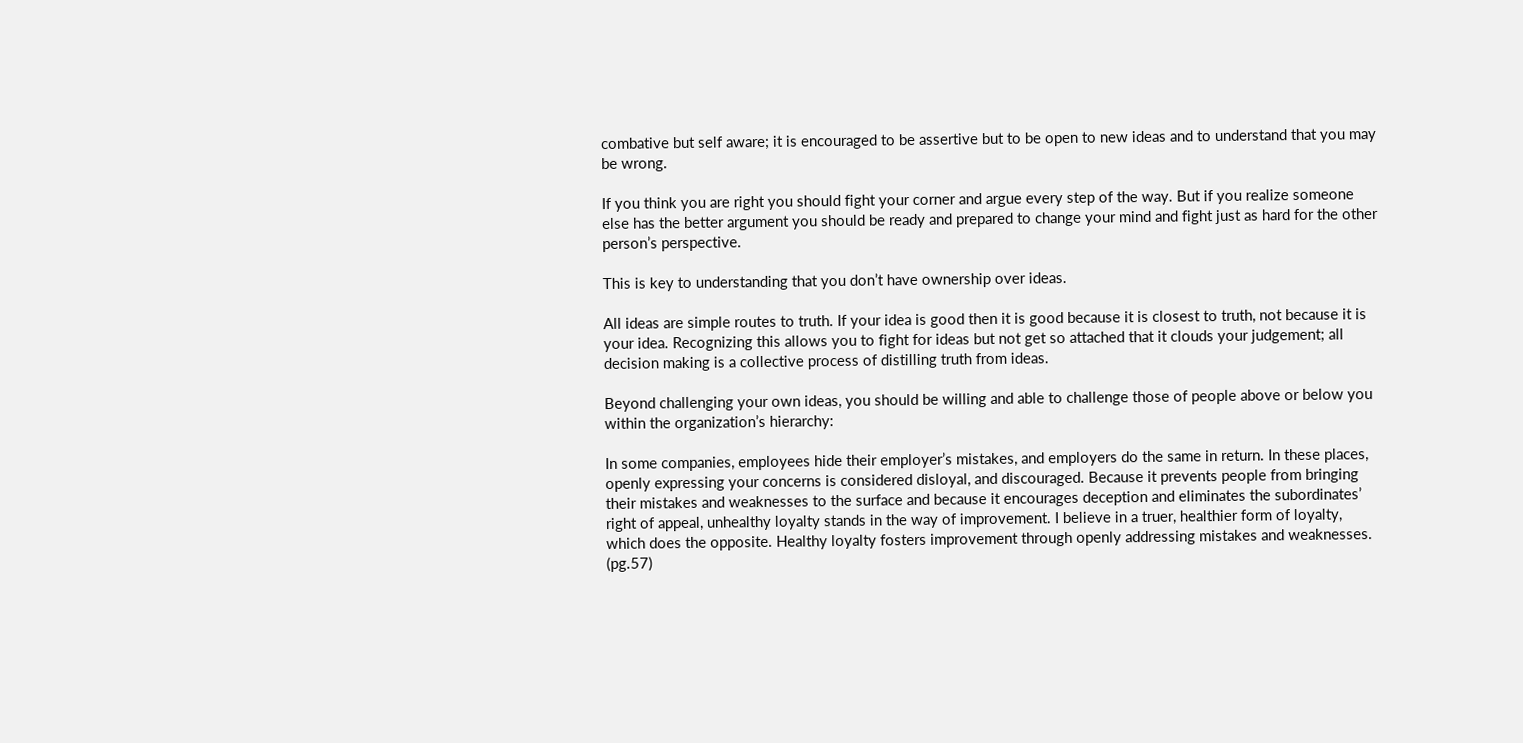combative but self aware; it is encouraged to be assertive but to be open to new ideas and to understand that you may be wrong.

If you think you are right you should fight your corner and argue every step of the way. But if you realize someone else has the better argument you should be ready and prepared to change your mind and fight just as hard for the other person’s perspective.

This is key to understanding that you don’t have ownership over ideas.

All ideas are simple routes to truth. If your idea is good then it is good because it is closest to truth, not because it is your idea. Recognizing this allows you to fight for ideas but not get so attached that it clouds your judgement; all decision making is a collective process of distilling truth from ideas.

Beyond challenging your own ideas, you should be willing and able to challenge those of people above or below you within the organization’s hierarchy:

In some companies, employees hide their employer’s mistakes, and employers do the same in return. In these places, openly expressing your concerns is considered disloyal, and discouraged. Because it prevents people from bringing their mistakes and weaknesses to the surface and because it encourages deception and eliminates the subordinates’ right of appeal, unhealthy loyalty stands in the way of improvement. I believe in a truer, healthier form of loyalty, which does the opposite. Healthy loyalty fosters improvement through openly addressing mistakes and weaknesses. (pg.57)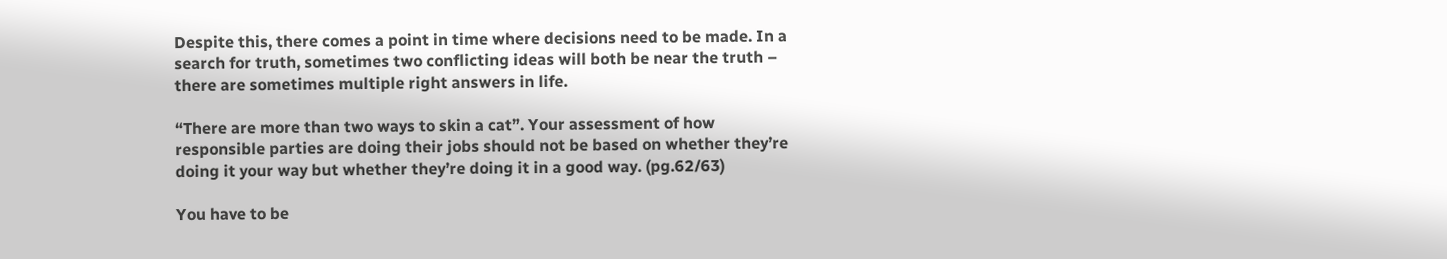Despite this, there comes a point in time where decisions need to be made. In a search for truth, sometimes two conflicting ideas will both be near the truth – there are sometimes multiple right answers in life.

“There are more than two ways to skin a cat”. Your assessment of how responsible parties are doing their jobs should not be based on whether they’re doing it your way but whether they’re doing it in a good way. (pg.62/63)

You have to be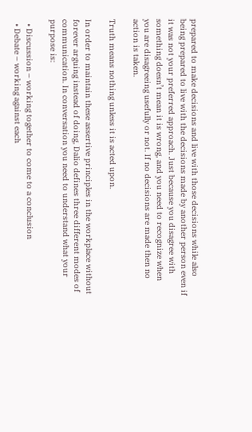prepared to make decisions and live with those decisions while also being prepared to live with the decisions made by another person even if it was not your preferred approach. Just because you disagree with something doesn’t mean it is wrong, and you need to recognize when you are disagreeing usefully or not. If no decisions are made then no action is taken.

Truth means nothing unless it is acted upon.

In order to maintain these assertive principles in the workplace without forever arguing instead of doing, Dalio defines three different modes of communication. In conversation you need to understand what your purpose is:

  • Discussion – working together to come to a conclusion
  • Debate – working against each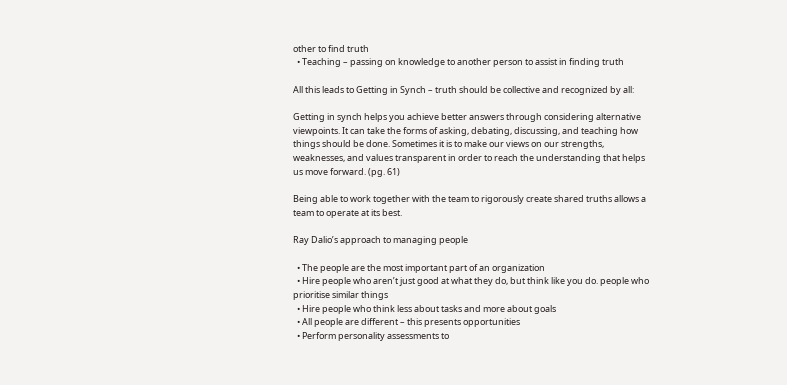other to find truth
  • Teaching – passing on knowledge to another person to assist in finding truth

All this leads to Getting in Synch – truth should be collective and recognized by all:

Getting in synch helps you achieve better answers through considering alternative viewpoints. It can take the forms of asking, debating, discussing, and teaching how things should be done. Sometimes it is to make our views on our strengths, weaknesses, and values transparent in order to reach the understanding that helps us move forward. (pg. 61)

Being able to work together with the team to rigorously create shared truths allows a team to operate at its best.

Ray Dalio’s approach to managing people

  • The people are the most important part of an organization
  • Hire people who aren’t just good at what they do, but think like you do. people who prioritise similar things
  • Hire people who think less about tasks and more about goals
  • All people are different – this presents opportunities
  • Perform personality assessments to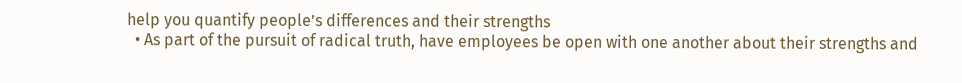help you quantify people’s differences and their strengths
  • As part of the pursuit of radical truth, have employees be open with one another about their strengths and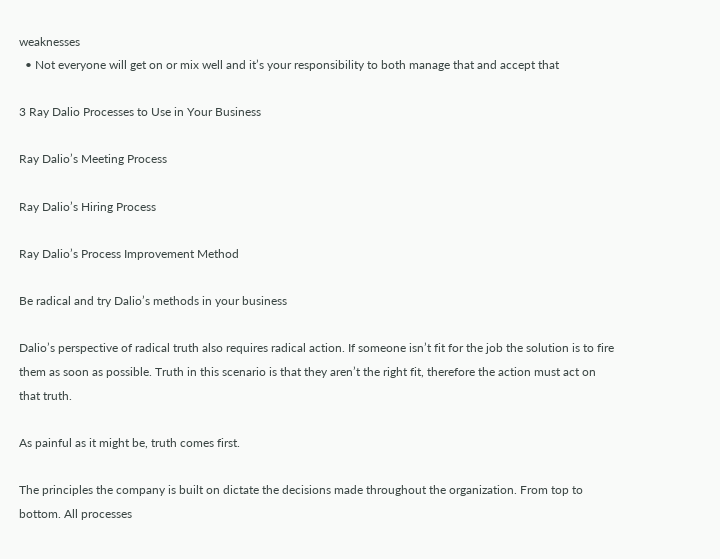weaknesses
  • Not everyone will get on or mix well and it’s your responsibility to both manage that and accept that

3 Ray Dalio Processes to Use in Your Business

Ray Dalio’s Meeting Process

Ray Dalio’s Hiring Process

Ray Dalio’s Process Improvement Method

Be radical and try Dalio’s methods in your business

Dalio’s perspective of radical truth also requires radical action. If someone isn’t fit for the job the solution is to fire them as soon as possible. Truth in this scenario is that they aren’t the right fit, therefore the action must act on that truth.

As painful as it might be, truth comes first.

The principles the company is built on dictate the decisions made throughout the organization. From top to bottom. All processes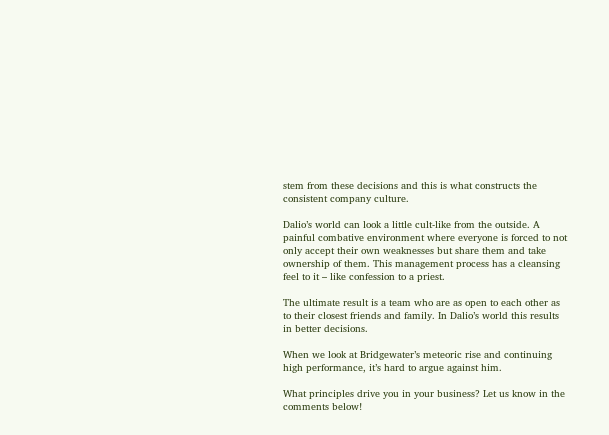stem from these decisions and this is what constructs the consistent company culture.

Dalio’s world can look a little cult-like from the outside. A painful combative environment where everyone is forced to not only accept their own weaknesses but share them and take ownership of them. This management process has a cleansing feel to it – like confession to a priest.

The ultimate result is a team who are as open to each other as to their closest friends and family. In Dalio’s world this results in better decisions.

When we look at Bridgewater’s meteoric rise and continuing high performance, it’s hard to argue against him.

What principles drive you in your business? Let us know in the comments below!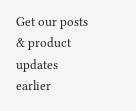Get our posts & product updates earlier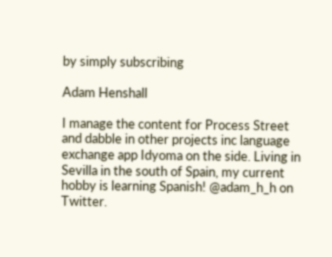by simply subscribing

Adam Henshall

I manage the content for Process Street and dabble in other projects inc language exchange app Idyoma on the side. Living in Sevilla in the south of Spain, my current hobby is learning Spanish! @adam_h_h on Twitter.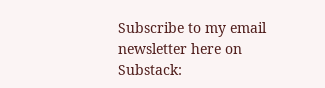Subscribe to my email newsletter here on Substack: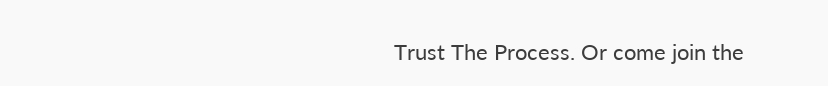Trust The Process. Or come join the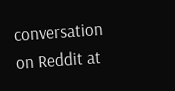conversation on Reddit at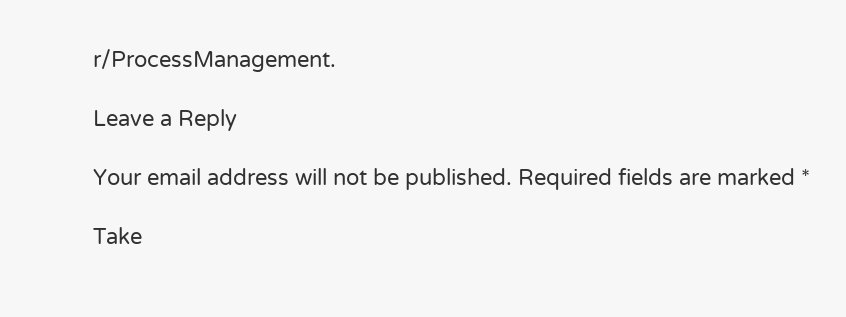r/ProcessManagement.

Leave a Reply

Your email address will not be published. Required fields are marked *

Take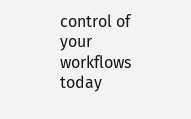control of your workflows today